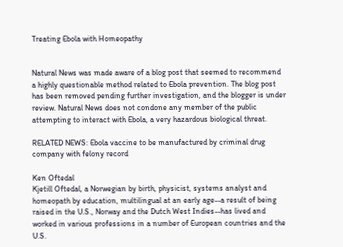Treating Ebola with Homeopathy


Natural News was made aware of a blog post that seemed to recommend a highly questionable method related to Ebola prevention. The blog post has been removed pending further investigation, and the blogger is under review. Natural News does not condone any member of the public attempting to interact with Ebola, a very hazardous biological threat.

RELATED NEWS: Ebola vaccine to be manufactured by criminal drug company with felony record

Ken Oftedal
Kjetill Oftedal, a Norwegian by birth, physicist, systems analyst and homeopath by education, multilingual at an early age--a result of being raised in the U.S., Norway and the Dutch West Indies--has lived and worked in various professions in a number of European countries and the U.S.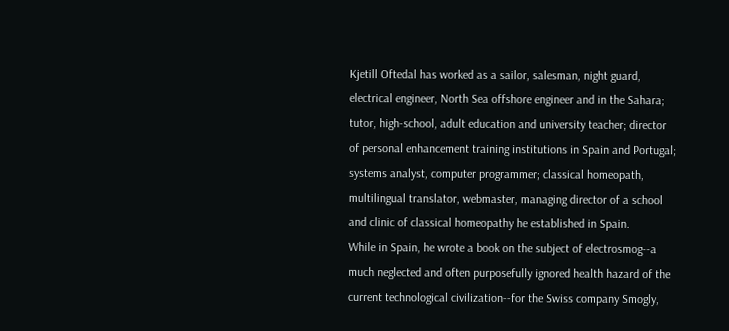Kjetill Oftedal has worked as a sailor, salesman, night guard, electrical engineer, North Sea offshore engineer and in the Sahara; tutor, high-school, adult education and university teacher; director of personal enhancement training institutions in Spain and Portugal; systems analyst, computer programmer; classical homeopath, multilingual translator, webmaster, managing director of a school and clinic of classical homeopathy he established in Spain.
While in Spain, he wrote a book on the subject of electrosmog--a much neglected and often purposefully ignored health hazard of the current technological civilization--for the Swiss company Smogly,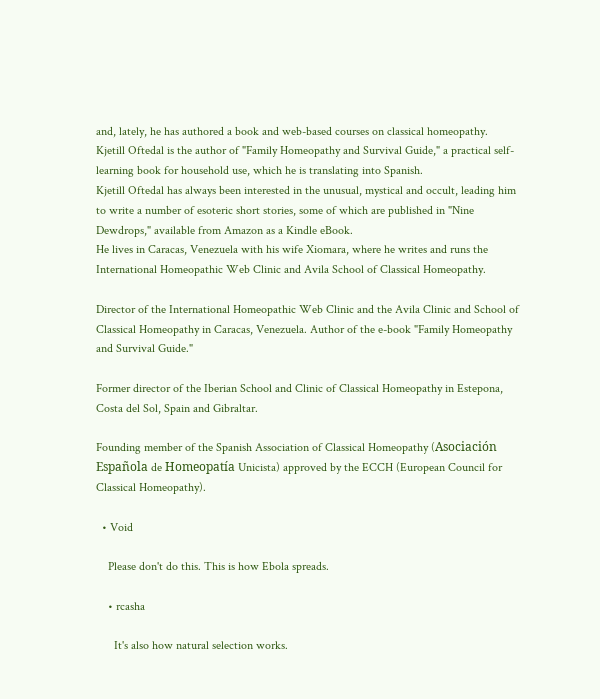and, lately, he has authored a book and web-based courses on classical homeopathy.
Kjetill Oftedal is the author of "Family Homeopathy and Survival Guide," a practical self-learning book for household use, which he is translating into Spanish.
Kjetill Oftedal has always been interested in the unusual, mystical and occult, leading him to write a number of esoteric short stories, some of which are published in "Nine Dewdrops," available from Amazon as a Kindle eBook.
He lives in Caracas, Venezuela with his wife Xiomara, where he writes and runs the International Homeopathic Web Clinic and Avila School of Classical Homeopathy.

Director of the International Homeopathic Web Clinic and the Avila Clinic and School of Classical Homeopathy in Caracas, Venezuela. Author of the e-book "Family Homeopathy and Survival Guide."

Former director of the Iberian School and Clinic of Classical Homeopathy in Estepona, Costa del Sol, Spain and Gibraltar.

Founding member of the Spanish Association of Classical Homeopathy (Asociación Española de Homeopatía Unicista) approved by the ECCH (European Council for Classical Homeopathy).

  • Void

    Please don't do this. This is how Ebola spreads.

    • rcasha

      It's also how natural selection works.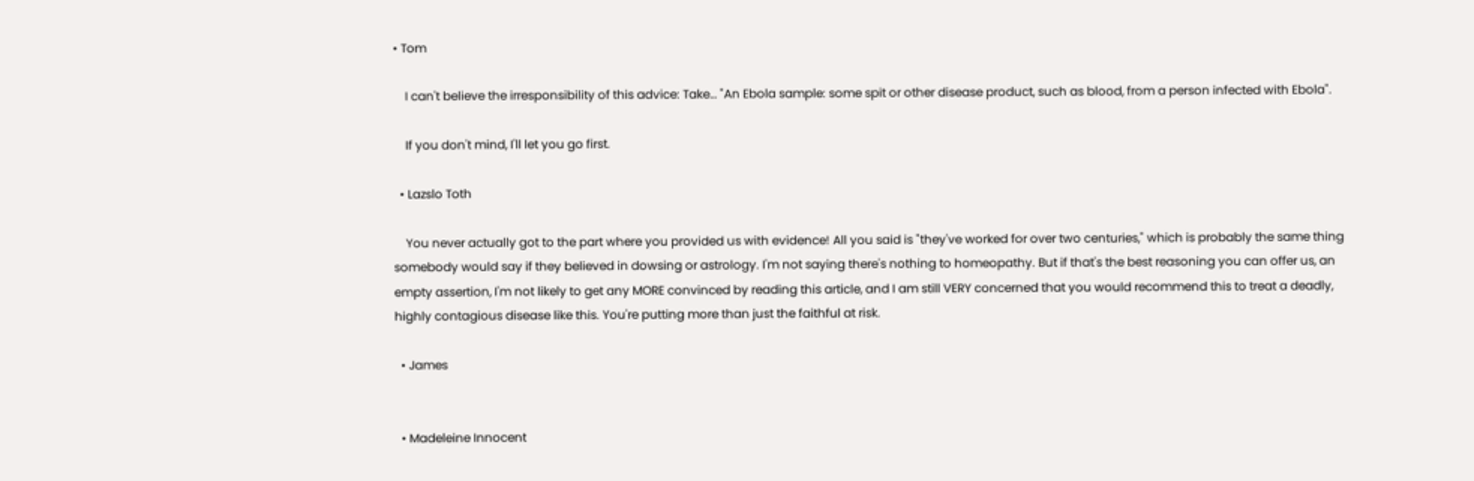• Tom

    I can't believe the irresponsibility of this advice: Take… "An Ebola sample: some spit or other disease product, such as blood, from a person infected with Ebola".

    If you don't mind, I'll let you go first.

  • Lazslo Toth

    You never actually got to the part where you provided us with evidence! All you said is "they've worked for over two centuries," which is probably the same thing somebody would say if they believed in dowsing or astrology. I'm not saying there's nothing to homeopathy. But if that's the best reasoning you can offer us, an empty assertion, I'm not likely to get any MORE convinced by reading this article, and I am still VERY concerned that you would recommend this to treat a deadly, highly contagious disease like this. You're putting more than just the faithful at risk.

  • James


  • Madeleine Innocent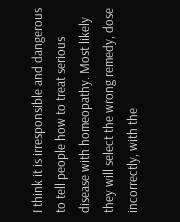I think it is irresponsible and dangerous to tell people how to treat serious disease with homeopathy. Most likely they will select the wrong remedy, dose incorrectly, with the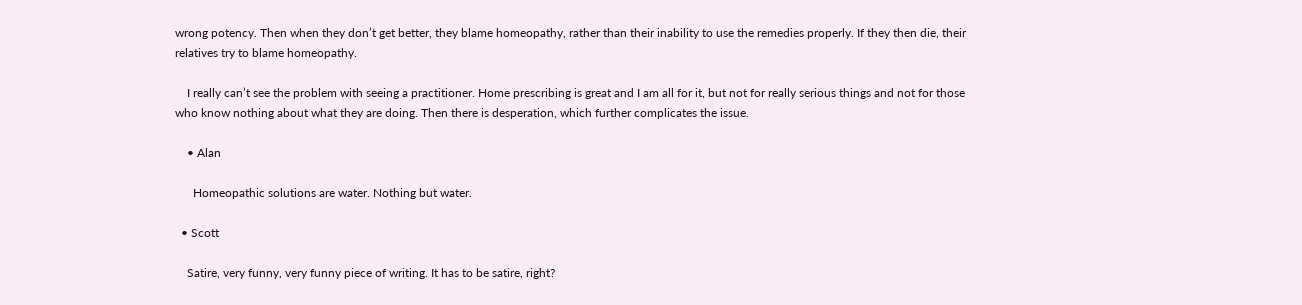wrong potency. Then when they don’t get better, they blame homeopathy, rather than their inability to use the remedies properly. If they then die, their relatives try to blame homeopathy.

    I really can’t see the problem with seeing a practitioner. Home prescribing is great and I am all for it, but not for really serious things and not for those who know nothing about what they are doing. Then there is desperation, which further complicates the issue.

    • Alan

      Homeopathic solutions are water. Nothing but water.

  • Scott

    Satire, very funny, very funny piece of writing. It has to be satire, right?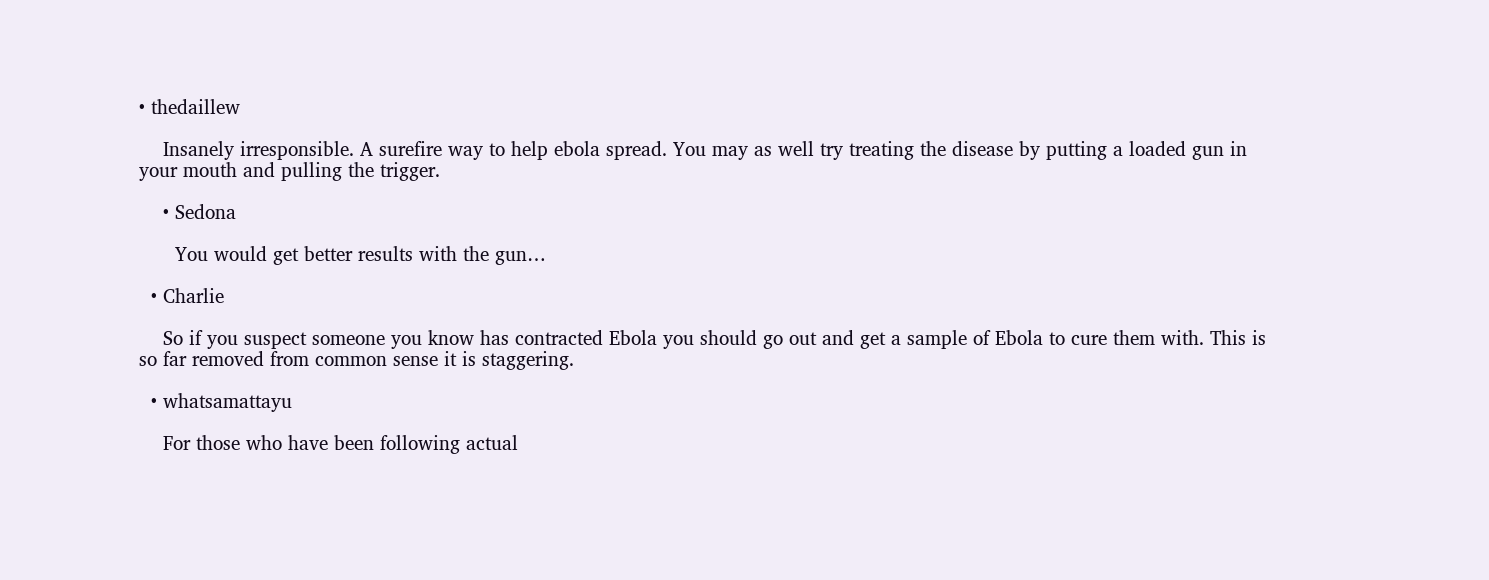• thedaillew

    Insanely irresponsible. A surefire way to help ebola spread. You may as well try treating the disease by putting a loaded gun in your mouth and pulling the trigger.

    • Sedona

      You would get better results with the gun…

  • Charlie

    So if you suspect someone you know has contracted Ebola you should go out and get a sample of Ebola to cure them with. This is so far removed from common sense it is staggering.

  • whatsamattayu

    For those who have been following actual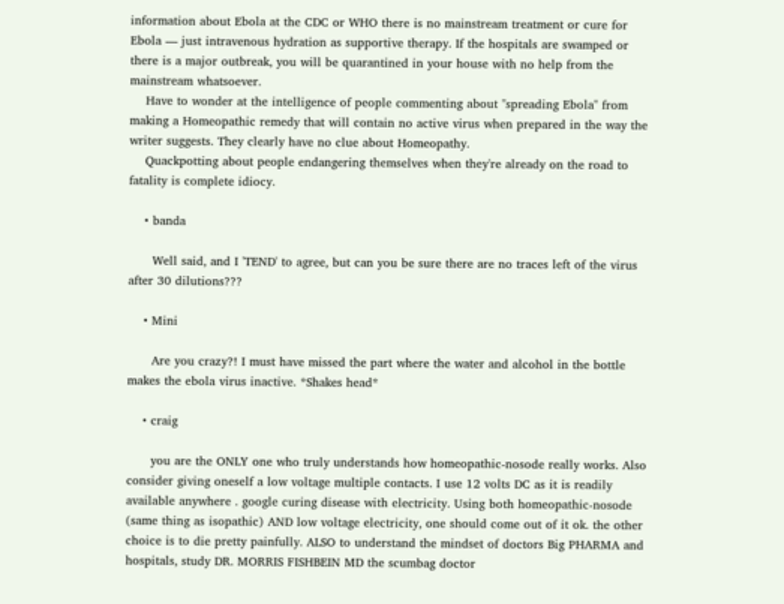information about Ebola at the CDC or WHO there is no mainstream treatment or cure for Ebola — just intravenous hydration as supportive therapy. If the hospitals are swamped or there is a major outbreak, you will be quarantined in your house with no help from the mainstream whatsoever.
    Have to wonder at the intelligence of people commenting about "spreading Ebola" from making a Homeopathic remedy that will contain no active virus when prepared in the way the writer suggests. They clearly have no clue about Homeopathy.
    Quackpotting about people endangering themselves when they're already on the road to fatality is complete idiocy.

    • banda

      Well said, and I 'TEND' to agree, but can you be sure there are no traces left of the virus after 30 dilutions???

    • Mini

      Are you crazy?! I must have missed the part where the water and alcohol in the bottle makes the ebola virus inactive. *Shakes head*

    • craig

      you are the ONLY one who truly understands how homeopathic-nosode really works. Also consider giving oneself a low voltage multiple contacts. I use 12 volts DC as it is readily available anywhere . google curing disease with electricity. Using both homeopathic-nosode (same thing as isopathic) AND low voltage electricity, one should come out of it ok. the other choice is to die pretty painfully. ALSO to understand the mindset of doctors Big PHARMA and hospitals, study DR. MORRIS FISHBEIN MD the scumbag doctor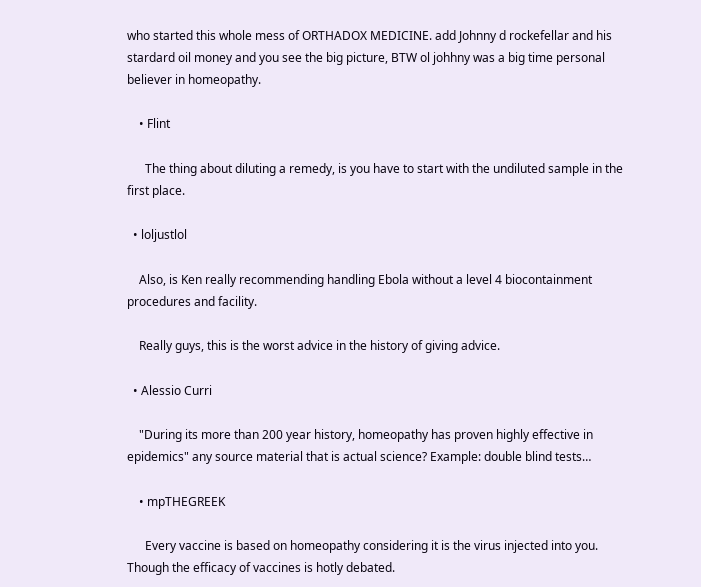who started this whole mess of ORTHADOX MEDICINE. add Johnny d rockefellar and his stardard oil money and you see the big picture, BTW ol johhny was a big time personal believer in homeopathy.

    • Flint

      The thing about diluting a remedy, is you have to start with the undiluted sample in the first place.

  • loljustlol

    Also, is Ken really recommending handling Ebola without a level 4 biocontainment procedures and facility.

    Really guys, this is the worst advice in the history of giving advice.

  • Alessio Curri

    "During its more than 200 year history, homeopathy has proven highly effective in epidemics" any source material that is actual science? Example: double blind tests…

    • mpTHEGREEK

      Every vaccine is based on homeopathy considering it is the virus injected into you. Though the efficacy of vaccines is hotly debated.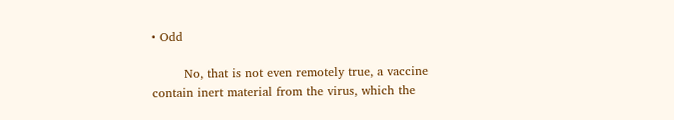• Odd

        No, that is not even remotely true, a vaccine contain inert material from the virus, which the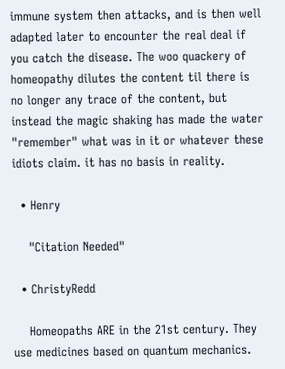immune system then attacks, and is then well adapted later to encounter the real deal if you catch the disease. The woo quackery of homeopathy dilutes the content til there is no longer any trace of the content, but instead the magic shaking has made the water "remember" what was in it or whatever these idiots claim. it has no basis in reality.

  • Henry

    "Citation Needed"

  • ChristyRedd

    Homeopaths ARE in the 21st century. They use medicines based on quantum mechanics.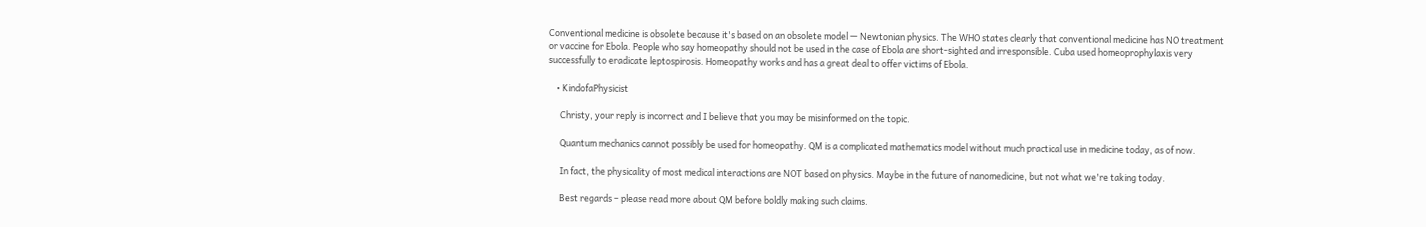Conventional medicine is obsolete because it's based on an obsolete model — Newtonian physics. The WHO states clearly that conventional medicine has NO treatment or vaccine for Ebola. People who say homeopathy should not be used in the case of Ebola are short-sighted and irresponsible. Cuba used homeoprophylaxis very successfully to eradicate leptospirosis. Homeopathy works and has a great deal to offer victims of Ebola.

    • KindofaPhysicist

      Christy, your reply is incorrect and I believe that you may be misinformed on the topic.

      Quantum mechanics cannot possibly be used for homeopathy. QM is a complicated mathematics model without much practical use in medicine today, as of now.

      In fact, the physicality of most medical interactions are NOT based on physics. Maybe in the future of nanomedicine, but not what we're taking today.

      Best regards – please read more about QM before boldly making such claims.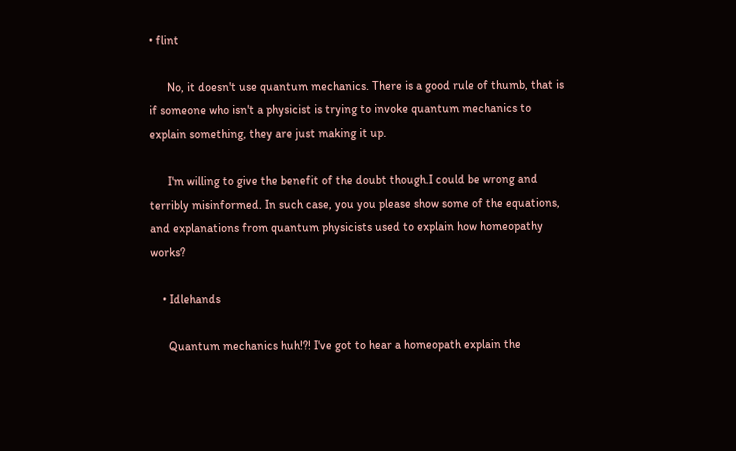• flint

      No, it doesn't use quantum mechanics. There is a good rule of thumb, that is if someone who isn't a physicist is trying to invoke quantum mechanics to explain something, they are just making it up.

      I'm willing to give the benefit of the doubt though.I could be wrong and terribly misinformed. In such case, you you please show some of the equations, and explanations from quantum physicists used to explain how homeopathy works?

    • Idlehands

      Quantum mechanics huh!?! I've got to hear a homeopath explain the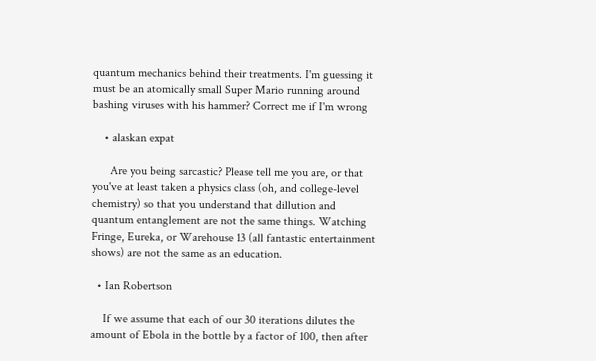quantum mechanics behind their treatments. I'm guessing it must be an atomically small Super Mario running around bashing viruses with his hammer? Correct me if I'm wrong

    • alaskan expat

      Are you being sarcastic? Please tell me you are, or that you've at least taken a physics class (oh, and college-level chemistry) so that you understand that dillution and quantum entanglement are not the same things. Watching Fringe, Eureka, or Warehouse 13 (all fantastic entertainment shows) are not the same as an education.

  • Ian Robertson

    If we assume that each of our 30 iterations dilutes the amount of Ebola in the bottle by a factor of 100, then after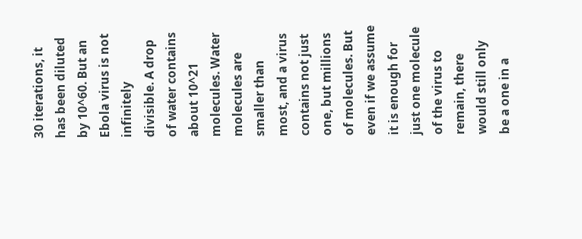30 iterations, it has been diluted by 10^60. But an Ebola virus is not infinitely divisible. A drop of water contains about 10^21 molecules. Water molecules are smaller than most, and a virus contains not just one, but millions of molecules. But even if we assume it is enough for just one molecule of the virus to remain, there would still only be a one in a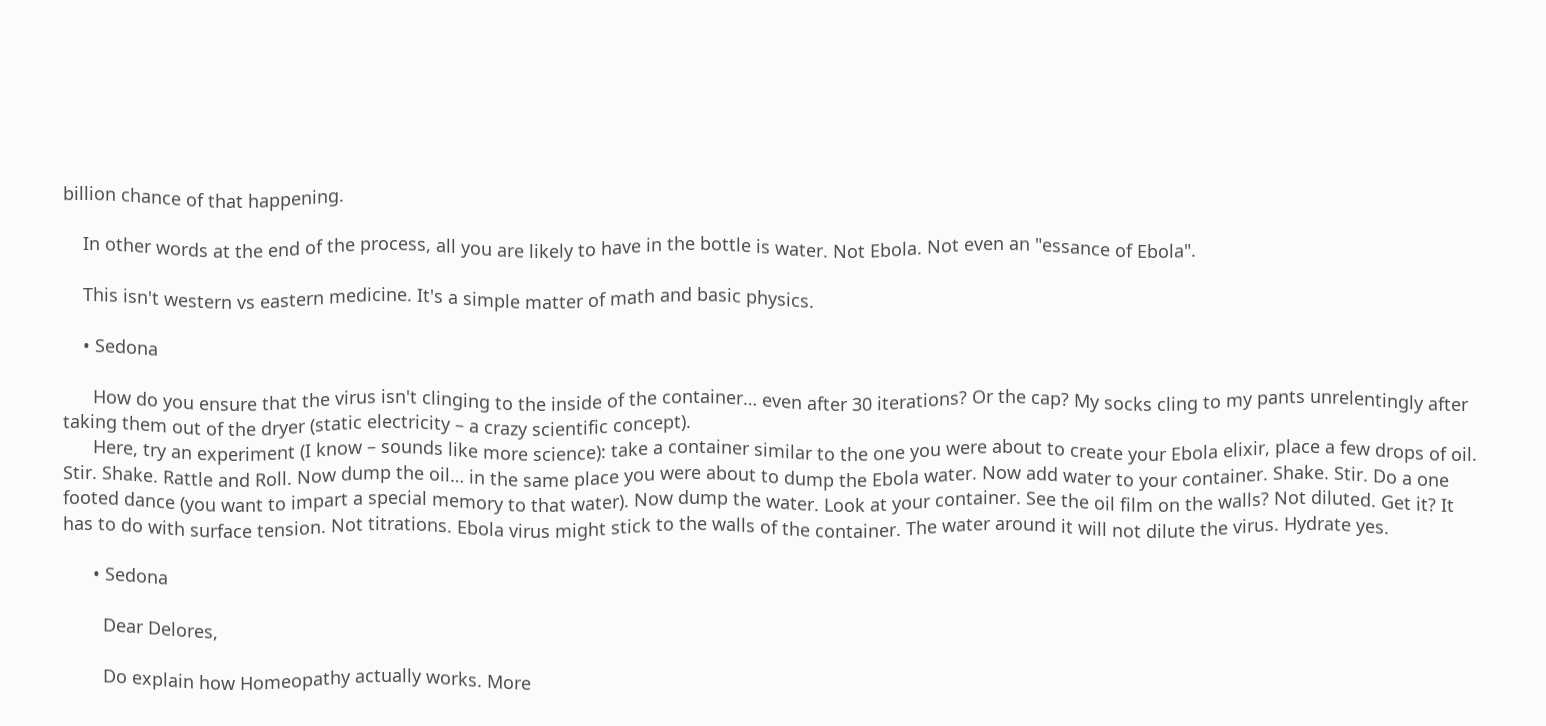billion chance of that happening.

    In other words at the end of the process, all you are likely to have in the bottle is water. Not Ebola. Not even an "essance of Ebola".

    This isn't western vs eastern medicine. It's a simple matter of math and basic physics.

    • Sedona

      How do you ensure that the virus isn't clinging to the inside of the container… even after 30 iterations? Or the cap? My socks cling to my pants unrelentingly after taking them out of the dryer (static electricity – a crazy scientific concept).
      Here, try an experiment (I know – sounds like more science): take a container similar to the one you were about to create your Ebola elixir, place a few drops of oil. Stir. Shake. Rattle and Roll. Now dump the oil… in the same place you were about to dump the Ebola water. Now add water to your container. Shake. Stir. Do a one footed dance (you want to impart a special memory to that water). Now dump the water. Look at your container. See the oil film on the walls? Not diluted. Get it? It has to do with surface tension. Not titrations. Ebola virus might stick to the walls of the container. The water around it will not dilute the virus. Hydrate yes.

      • Sedona

        Dear Delores,

        Do explain how Homeopathy actually works. More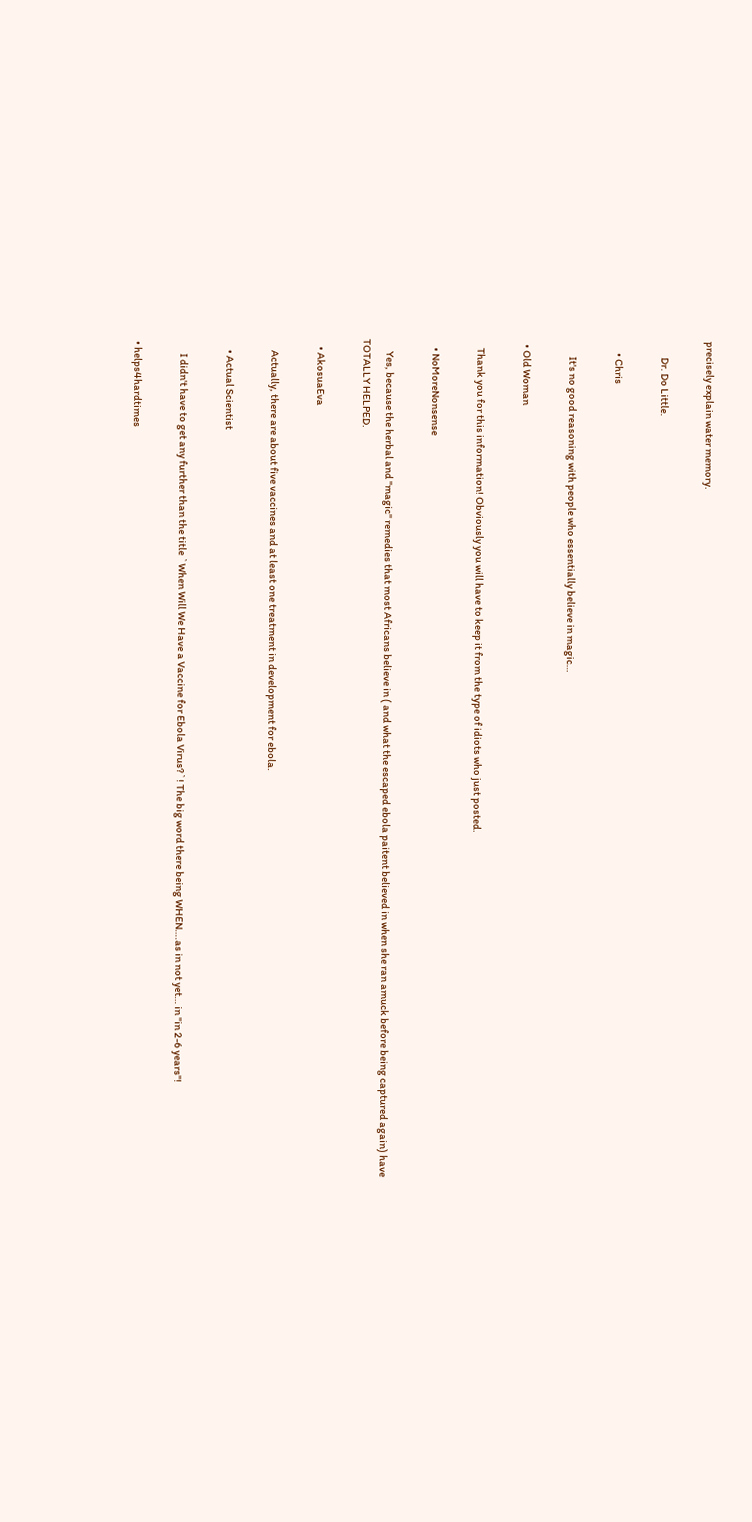precisely explain water memory.

        Dr. Do Little.

      • Chris

        It's no good reasoning with people who essentially believe in magic…

  • Old Woman

    Thank you for this information! Obviously you will have to keep it from the type of idiots who just posted.

    • NoMoreNonsense

      Yes, because the herbal and "magic" remedies that most Africans believe in ( and what the escaped ebola paitent believed in when she ran amuck before being captured again) have TOTALLY HELPED.

    • AkosuaEva

      Actually, there are about five vaccines and at least one treatment in development for ebola.

      • Actual Scientist

        I didn't have to get any further than the title `When Will We Have a Vaccine for Ebola Virus?`! The big word there being WHEN….as in not yet… in "in 2-6 years"!

  • helps4hardtimes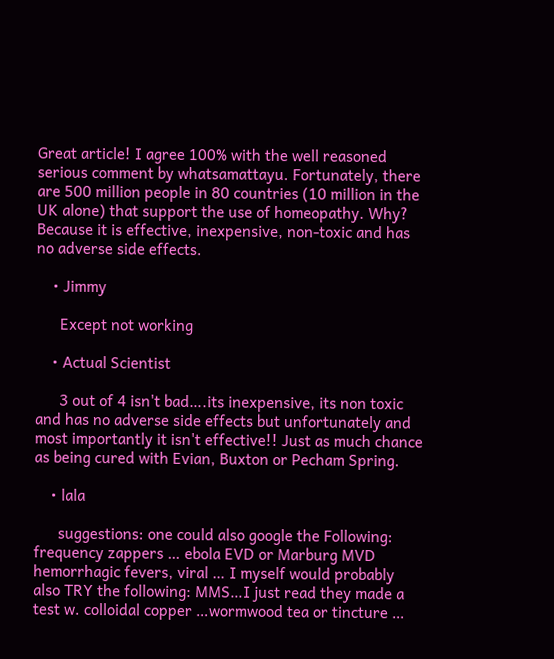Great article! I agree 100% with the well reasoned serious comment by whatsamattayu. Fortunately, there are 500 million people in 80 countries (10 million in the UK alone) that support the use of homeopathy. Why? Because it is effective, inexpensive, non-toxic and has no adverse side effects.

    • Jimmy

      Except not working

    • Actual Scientist

      3 out of 4 isn't bad….its inexpensive, its non toxic and has no adverse side effects but unfortunately and most importantly it isn't effective!! Just as much chance as being cured with Evian, Buxton or Pecham Spring.

    • lala

      suggestions: one could also google the Following: frequency zappers … ebola EVD or Marburg MVD hemorrhagic fevers, viral … I myself would probably also TRY the following: MMS…I just read they made a test w. colloidal copper …wormwood tea or tincture …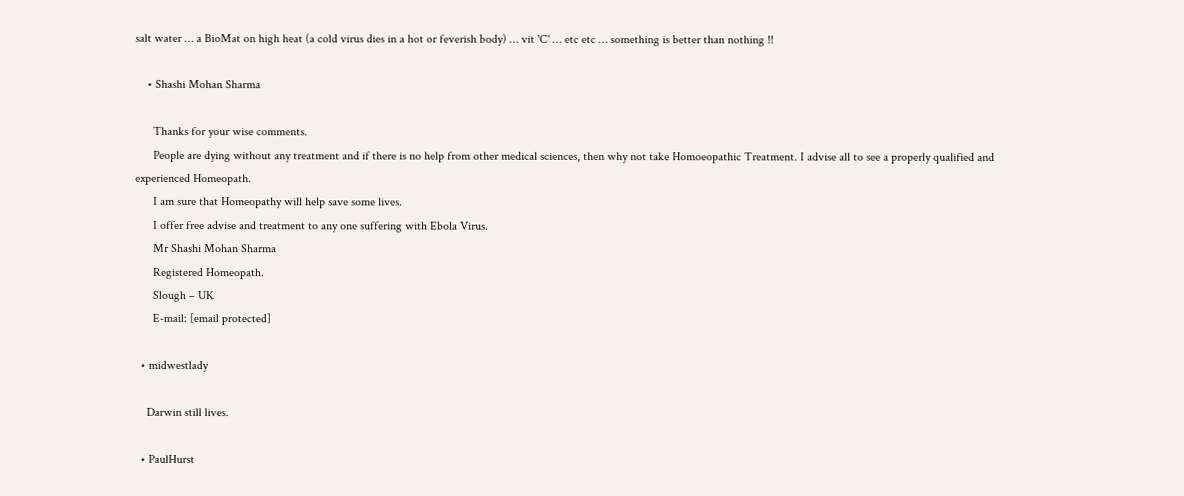salt water … a BioMat on high heat (a cold virus dies in a hot or feverish body) … vit 'C' … etc etc … something is better than nothing !!

    • Shashi Mohan Sharma

      Thanks for your wise comments.
      People are dying without any treatment and if there is no help from other medical sciences, then why not take Homoeopathic Treatment. I advise all to see a properly qualified and experienced Homeopath.
      I am sure that Homeopathy will help save some lives.
      I offer free advise and treatment to any one suffering with Ebola Virus.
      Mr Shashi Mohan Sharma
      Registered Homeopath.
      Slough – UK
      E-mail: [email protected]

  • midwestlady

    Darwin still lives.

  • PaulHurst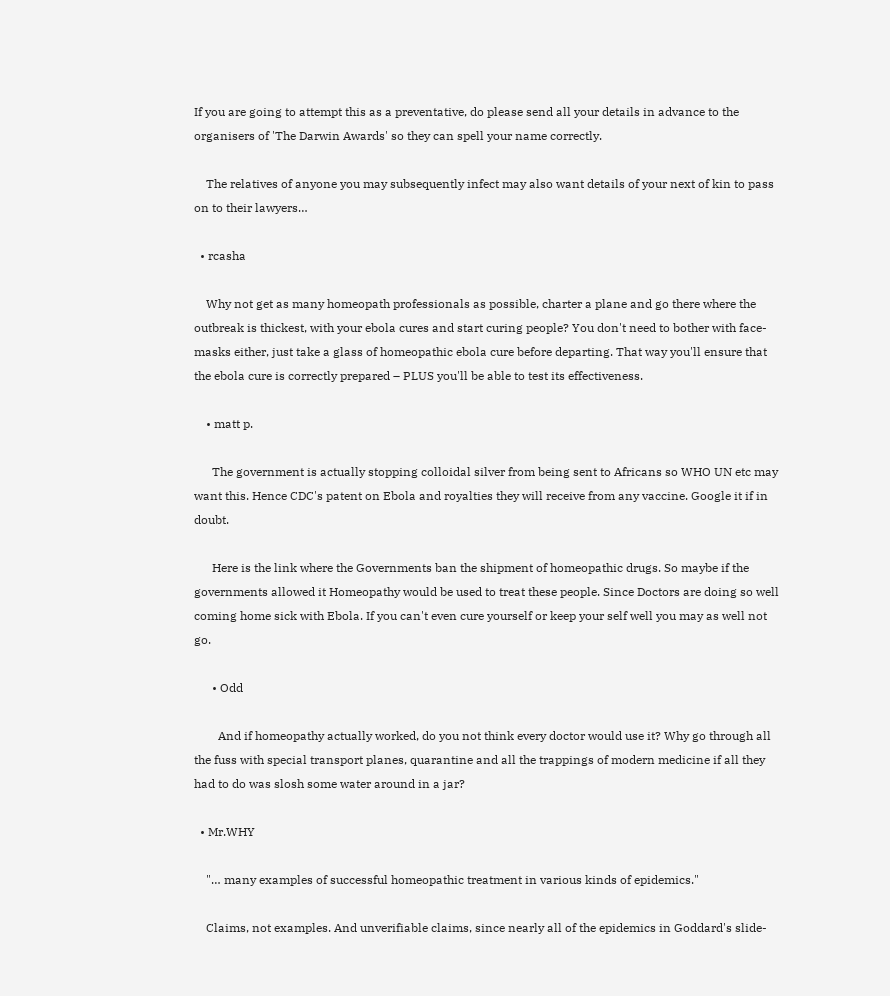If you are going to attempt this as a preventative, do please send all your details in advance to the organisers of 'The Darwin Awards' so they can spell your name correctly.

    The relatives of anyone you may subsequently infect may also want details of your next of kin to pass on to their lawyers…

  • rcasha

    Why not get as many homeopath professionals as possible, charter a plane and go there where the outbreak is thickest, with your ebola cures and start curing people? You don't need to bother with face-masks either, just take a glass of homeopathic ebola cure before departing. That way you'll ensure that the ebola cure is correctly prepared – PLUS you'll be able to test its effectiveness.

    • matt p.

      The government is actually stopping colloidal silver from being sent to Africans so WHO UN etc may want this. Hence CDC's patent on Ebola and royalties they will receive from any vaccine. Google it if in doubt.

      Here is the link where the Governments ban the shipment of homeopathic drugs. So maybe if the governments allowed it Homeopathy would be used to treat these people. Since Doctors are doing so well coming home sick with Ebola. If you can't even cure yourself or keep your self well you may as well not go.

      • Odd

        And if homeopathy actually worked, do you not think every doctor would use it? Why go through all the fuss with special transport planes, quarantine and all the trappings of modern medicine if all they had to do was slosh some water around in a jar?

  • Mr.WHY

    "… many examples of successful homeopathic treatment in various kinds of epidemics."

    Claims, not examples. And unverifiable claims, since nearly all of the epidemics in Goddard's slide-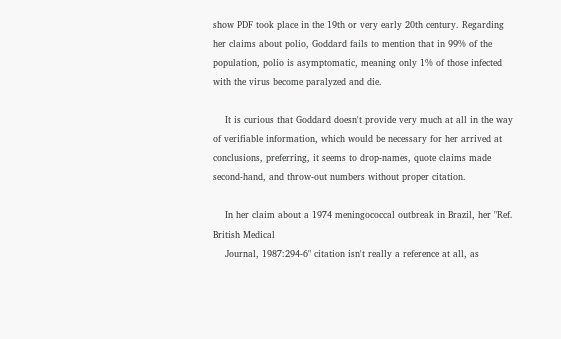show PDF took place in the 19th or very early 20th century. Regarding her claims about polio, Goddard fails to mention that in 99% of the population, polio is asymptomatic, meaning only 1% of those infected with the virus become paralyzed and die.

    It is curious that Goddard doesn't provide very much at all in the way of verifiable information, which would be necessary for her arrived at conclusions, preferring, it seems to drop-names, quote claims made second-hand, and throw-out numbers without proper citation.

    In her claim about a 1974 meningococcal outbreak in Brazil, her "Ref. British Medical
    Journal, 1987:294‐6" citation isn't really a reference at all, as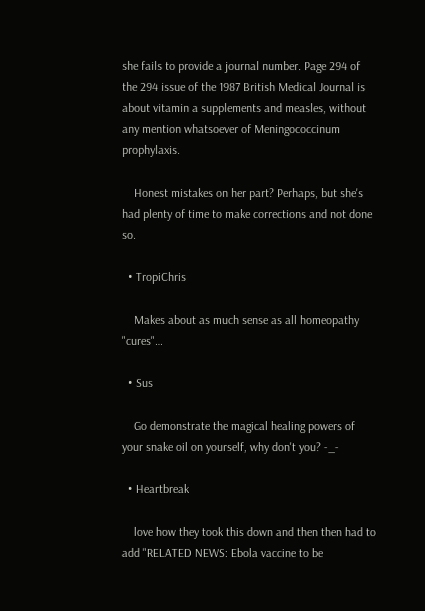she fails to provide a journal number. Page 294 of the 294 issue of the 1987 British Medical Journal is about vitamin a supplements and measles, without any mention whatsoever of Meningococcinum prophylaxis.

    Honest mistakes on her part? Perhaps, but she's had plenty of time to make corrections and not done so.

  • TropiChris

    Makes about as much sense as all homeopathy "cures"…

  • Sus

    Go demonstrate the magical healing powers of your snake oil on yourself, why don't you? -_-

  • Heartbreak

    love how they took this down and then then had to add "RELATED NEWS: Ebola vaccine to be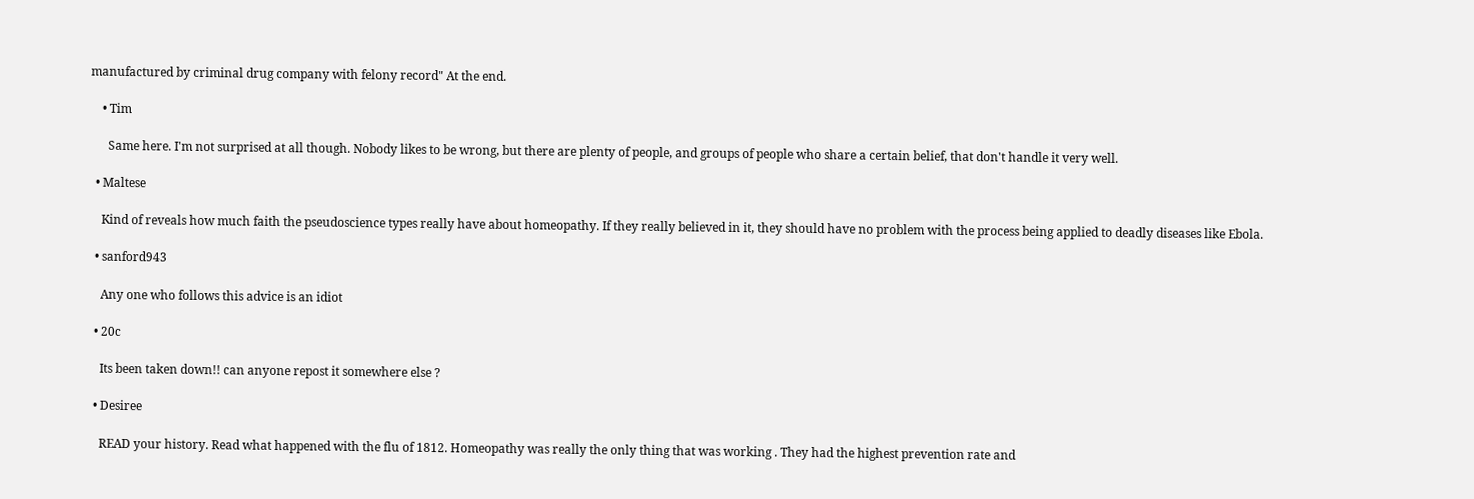manufactured by criminal drug company with felony record" At the end.

    • Tim

      Same here. I'm not surprised at all though. Nobody likes to be wrong, but there are plenty of people, and groups of people who share a certain belief, that don't handle it very well.

  • Maltese

    Kind of reveals how much faith the pseudoscience types really have about homeopathy. If they really believed in it, they should have no problem with the process being applied to deadly diseases like Ebola.

  • sanford943

    Any one who follows this advice is an idiot

  • 20c

    Its been taken down!! can anyone repost it somewhere else ?

  • Desiree

    READ your history. Read what happened with the flu of 1812. Homeopathy was really the only thing that was working . They had the highest prevention rate and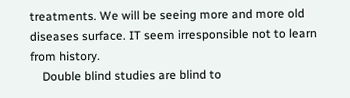treatments. We will be seeing more and more old diseases surface. IT seem irresponsible not to learn from history.
    Double blind studies are blind to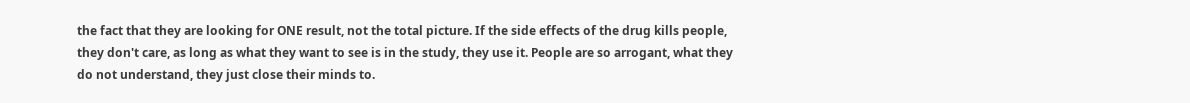the fact that they are looking for ONE result, not the total picture. If the side effects of the drug kills people, they don't care, as long as what they want to see is in the study, they use it. People are so arrogant, what they do not understand, they just close their minds to.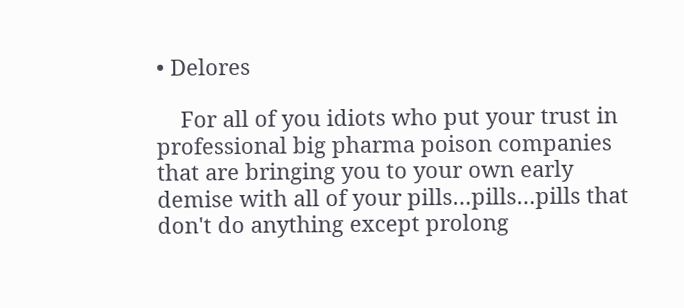• Delores

    For all of you idiots who put your trust in professional big pharma poison companies that are bringing you to your own early demise with all of your pills…pills…pills that don't do anything except prolong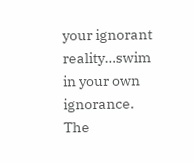your ignorant reality…swim in your own ignorance. The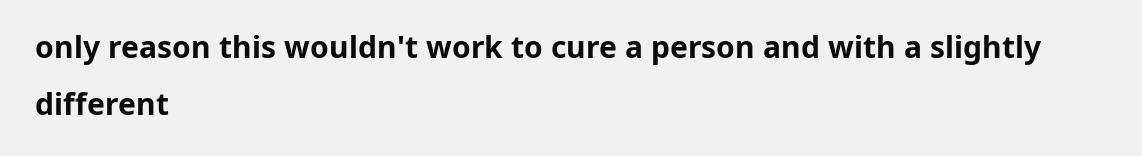only reason this wouldn't work to cure a person and with a slightly different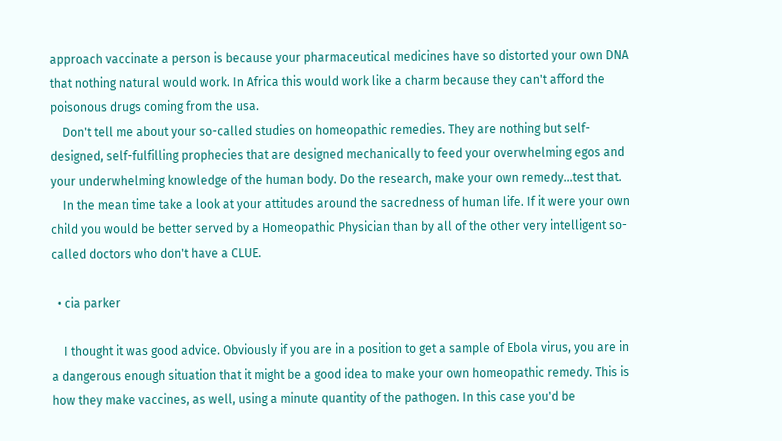approach vaccinate a person is because your pharmaceutical medicines have so distorted your own DNA that nothing natural would work. In Africa this would work like a charm because they can't afford the poisonous drugs coming from the usa.
    Don't tell me about your so-called studies on homeopathic remedies. They are nothing but self-designed, self-fulfilling prophecies that are designed mechanically to feed your overwhelming egos and your underwhelming knowledge of the human body. Do the research, make your own remedy…test that.
    In the mean time take a look at your attitudes around the sacredness of human life. If it were your own child you would be better served by a Homeopathic Physician than by all of the other very intelligent so-called doctors who don't have a CLUE.

  • cia parker

    I thought it was good advice. Obviously if you are in a position to get a sample of Ebola virus, you are in a dangerous enough situation that it might be a good idea to make your own homeopathic remedy. This is how they make vaccines, as well, using a minute quantity of the pathogen. In this case you'd be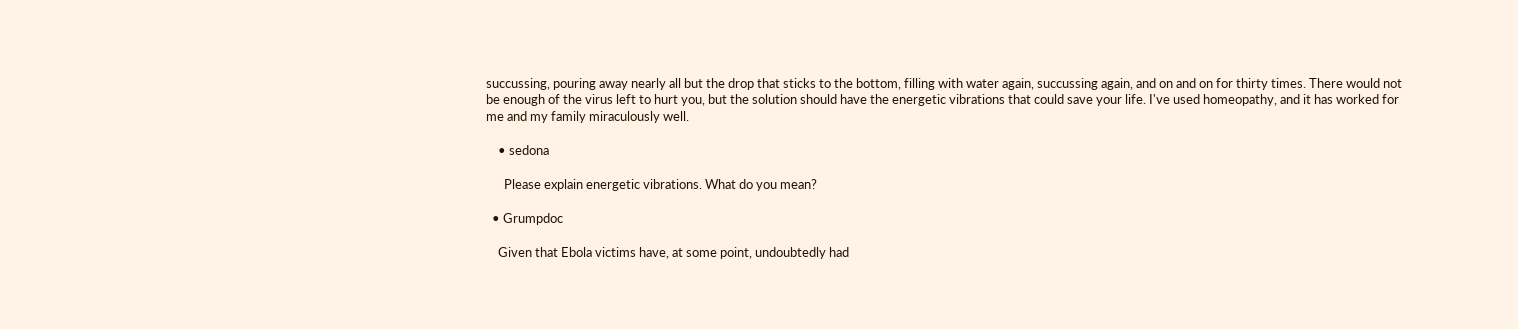succussing, pouring away nearly all but the drop that sticks to the bottom, filling with water again, succussing again, and on and on for thirty times. There would not be enough of the virus left to hurt you, but the solution should have the energetic vibrations that could save your life. I've used homeopathy, and it has worked for me and my family miraculously well.

    • sedona

      Please explain energetic vibrations. What do you mean?

  • Grumpdoc

    Given that Ebola victims have, at some point, undoubtedly had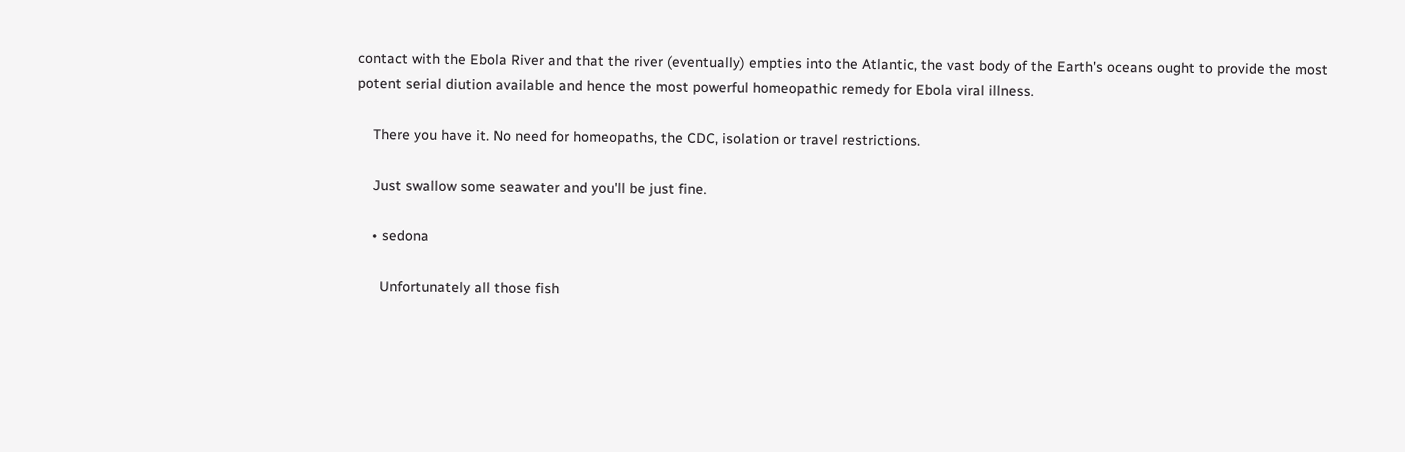contact with the Ebola River and that the river (eventually) empties into the Atlantic, the vast body of the Earth's oceans ought to provide the most potent serial diution available and hence the most powerful homeopathic remedy for Ebola viral illness.

    There you have it. No need for homeopaths, the CDC, isolation or travel restrictions.

    Just swallow some seawater and you'll be just fine.

    • sedona

      Unfortunately all those fish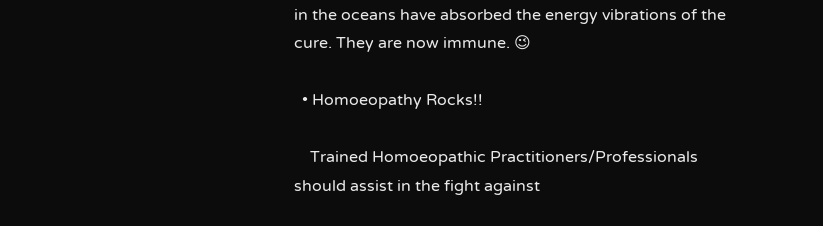in the oceans have absorbed the energy vibrations of the cure. They are now immune. 😉

  • Homoeopathy Rocks!!

    Trained Homoeopathic Practitioners/Professionals should assist in the fight against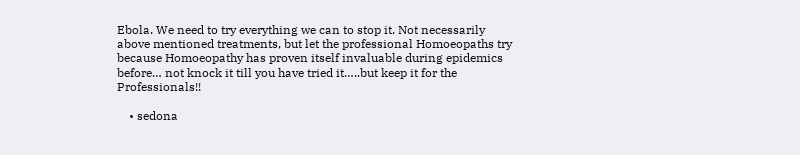Ebola. We need to try everything we can to stop it. Not necessarily above mentioned treatments, but let the professional Homoeopaths try because Homoeopathy has proven itself invaluable during epidemics before… not knock it till you have tried it…..but keep it for the Professionals!!

    • sedona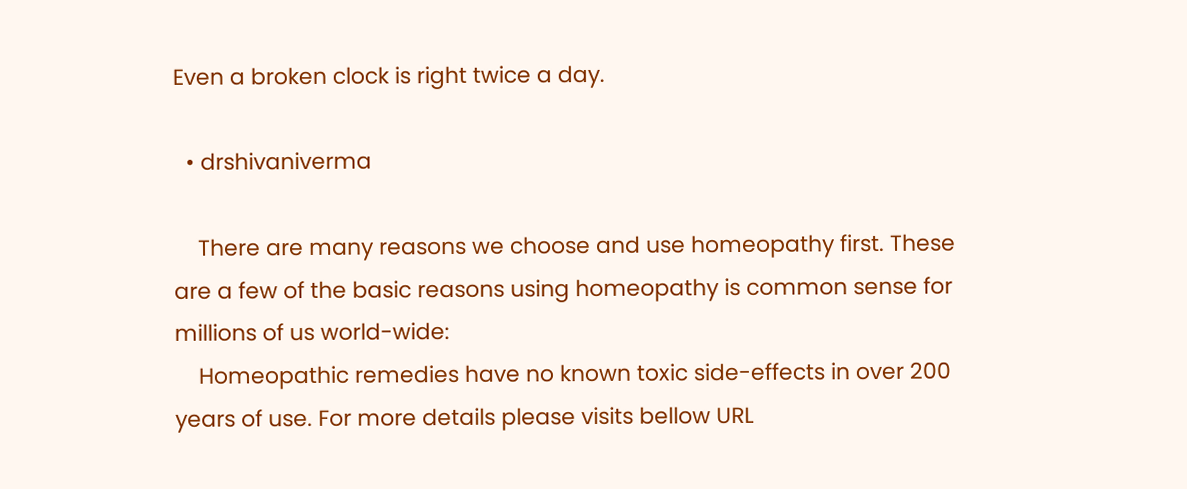Even a broken clock is right twice a day.

  • drshivaniverma

    There are many reasons we choose and use homeopathy first. These are a few of the basic reasons using homeopathy is common sense for millions of us world-wide:
    Homeopathic remedies have no known toxic side-effects in over 200 years of use. For more details please visits bellow URL